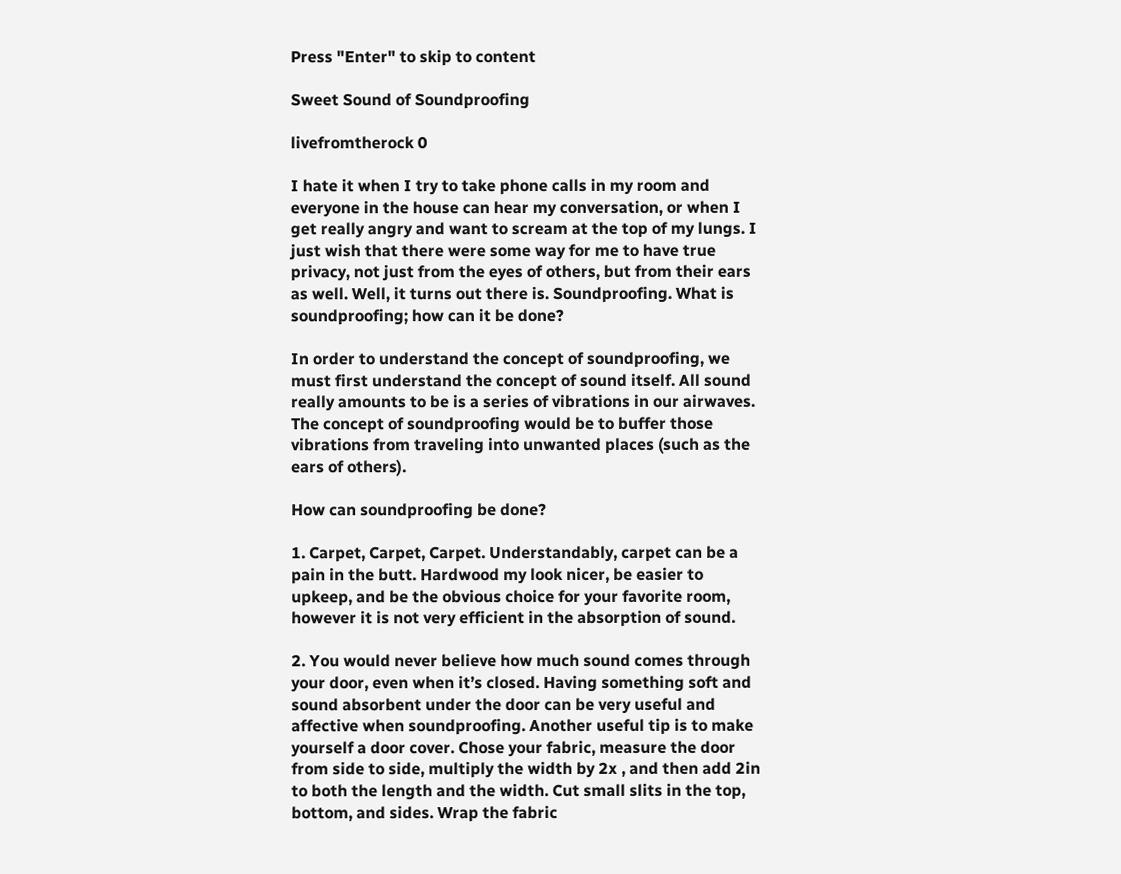Press "Enter" to skip to content

Sweet Sound of Soundproofing

livefromtherock 0

I hate it when I try to take phone calls in my room and everyone in the house can hear my conversation, or when I get really angry and want to scream at the top of my lungs. I just wish that there were some way for me to have true privacy, not just from the eyes of others, but from their ears as well. Well, it turns out there is. Soundproofing. What is soundproofing; how can it be done?

In order to understand the concept of soundproofing, we must first understand the concept of sound itself. All sound really amounts to be is a series of vibrations in our airwaves. The concept of soundproofing would be to buffer those vibrations from traveling into unwanted places (such as the ears of others).

How can soundproofing be done?

1. Carpet, Carpet, Carpet. Understandably, carpet can be a pain in the butt. Hardwood my look nicer, be easier to upkeep, and be the obvious choice for your favorite room, however it is not very efficient in the absorption of sound.

2. You would never believe how much sound comes through your door, even when it’s closed. Having something soft and sound absorbent under the door can be very useful and affective when soundproofing. Another useful tip is to make yourself a door cover. Chose your fabric, measure the door from side to side, multiply the width by 2x , and then add 2in to both the length and the width. Cut small slits in the top, bottom, and sides. Wrap the fabric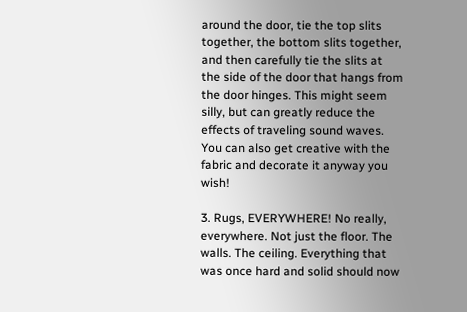around the door, tie the top slits together, the bottom slits together, and then carefully tie the slits at the side of the door that hangs from the door hinges. This might seem silly, but can greatly reduce the effects of traveling sound waves. You can also get creative with the fabric and decorate it anyway you wish!

3. Rugs, EVERYWHERE! No really, everywhere. Not just the floor. The walls. The ceiling. Everything that was once hard and solid should now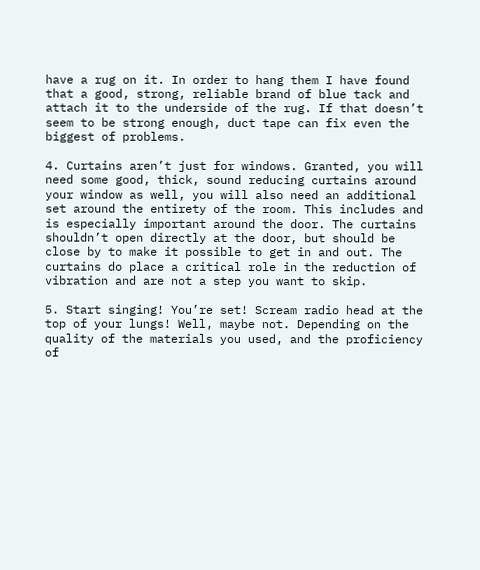have a rug on it. In order to hang them I have found that a good, strong, reliable brand of blue tack and attach it to the underside of the rug. If that doesn’t seem to be strong enough, duct tape can fix even the biggest of problems.

4. Curtains aren’t just for windows. Granted, you will need some good, thick, sound reducing curtains around your window as well, you will also need an additional set around the entirety of the room. This includes and is especially important around the door. The curtains shouldn’t open directly at the door, but should be close by to make it possible to get in and out. The curtains do place a critical role in the reduction of vibration and are not a step you want to skip.

5. Start singing! You’re set! Scream radio head at the top of your lungs! Well, maybe not. Depending on the quality of the materials you used, and the proficiency of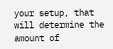your setup, that will determine the amount of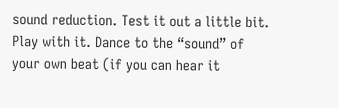sound reduction. Test it out a little bit. Play with it. Dance to the “sound” of your own beat (if you can hear it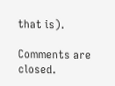that is).

Comments are closed.